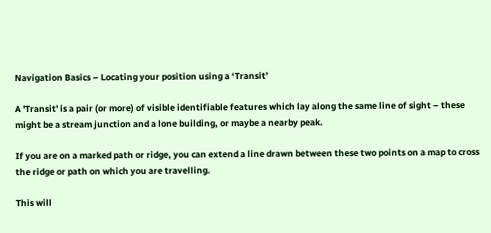Navigation Basics – Locating your position using a ‘Transit’

A 'Transit' is a pair (or more) of visible identifiable features which lay along the same line of sight – these might be a stream junction and a lone building, or maybe a nearby peak.

If you are on a marked path or ridge, you can extend a line drawn between these two points on a map to cross the ridge or path on which you are travelling.

This will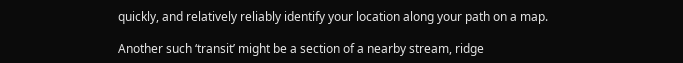quickly, and relatively reliably identify your location along your path on a map.

Another such ‘transit’ might be a section of a nearby stream, ridge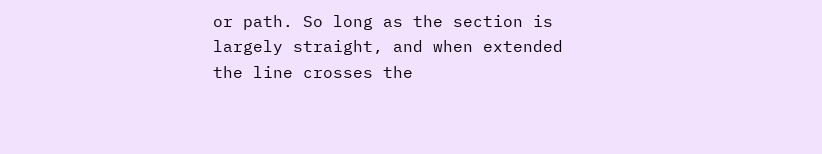or path. So long as the section is largely straight, and when extended the line crosses the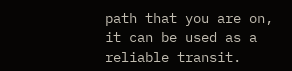path that you are on, it can be used as a reliable transit.